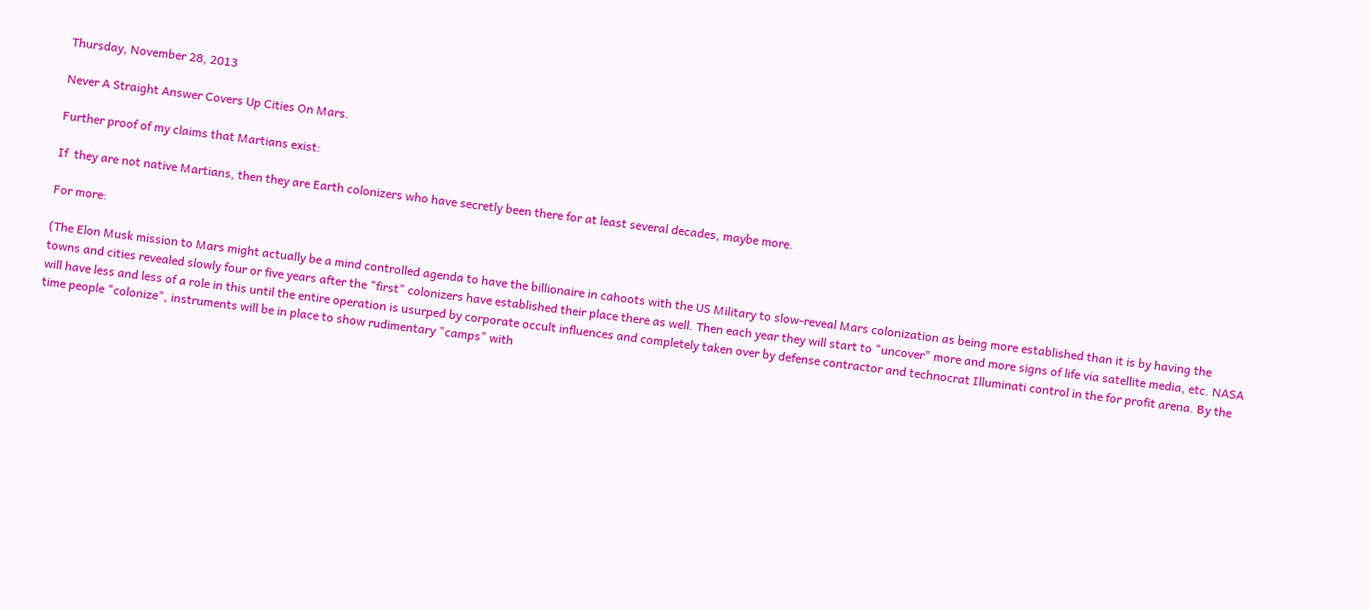Thursday, November 28, 2013

Never A Straight Answer Covers Up Cities On Mars.

Further proof of my claims that Martians exist:

If  they are not native Martians, then they are Earth colonizers who have secretly been there for at least several decades, maybe more.

For more:

(The Elon Musk mission to Mars might actually be a mind controlled agenda to have the billionaire in cahoots with the US Military to slow-reveal Mars colonization as being more established than it is by having the towns and cities revealed slowly four or five years after the "first" colonizers have established their place there as well. Then each year they will start to "uncover" more and more signs of life via satellite media, etc. NASA will have less and less of a role in this until the entire operation is usurped by corporate occult influences and completely taken over by defense contractor and technocrat Illuminati control in the for profit arena. By the time people "colonize", instruments will be in place to show rudimentary "camps" with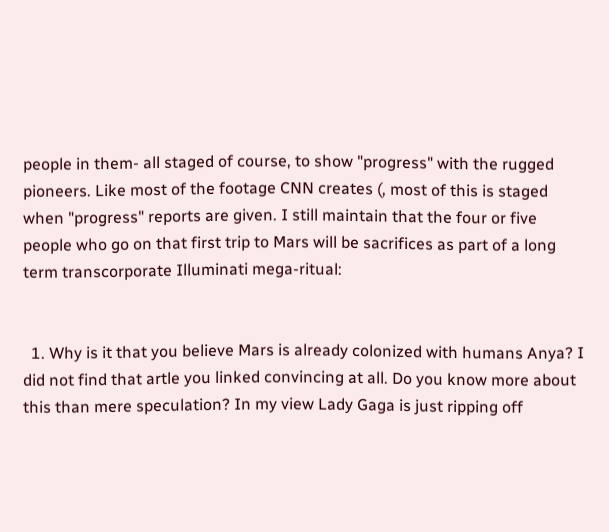people in them- all staged of course, to show "progress" with the rugged pioneers. Like most of the footage CNN creates (, most of this is staged when "progress" reports are given. I still maintain that the four or five people who go on that first trip to Mars will be sacrifices as part of a long term transcorporate Illuminati mega-ritual:


  1. Why is it that you believe Mars is already colonized with humans Anya? I did not find that artle you linked convincing at all. Do you know more about this than mere speculation? In my view Lady Gaga is just ripping off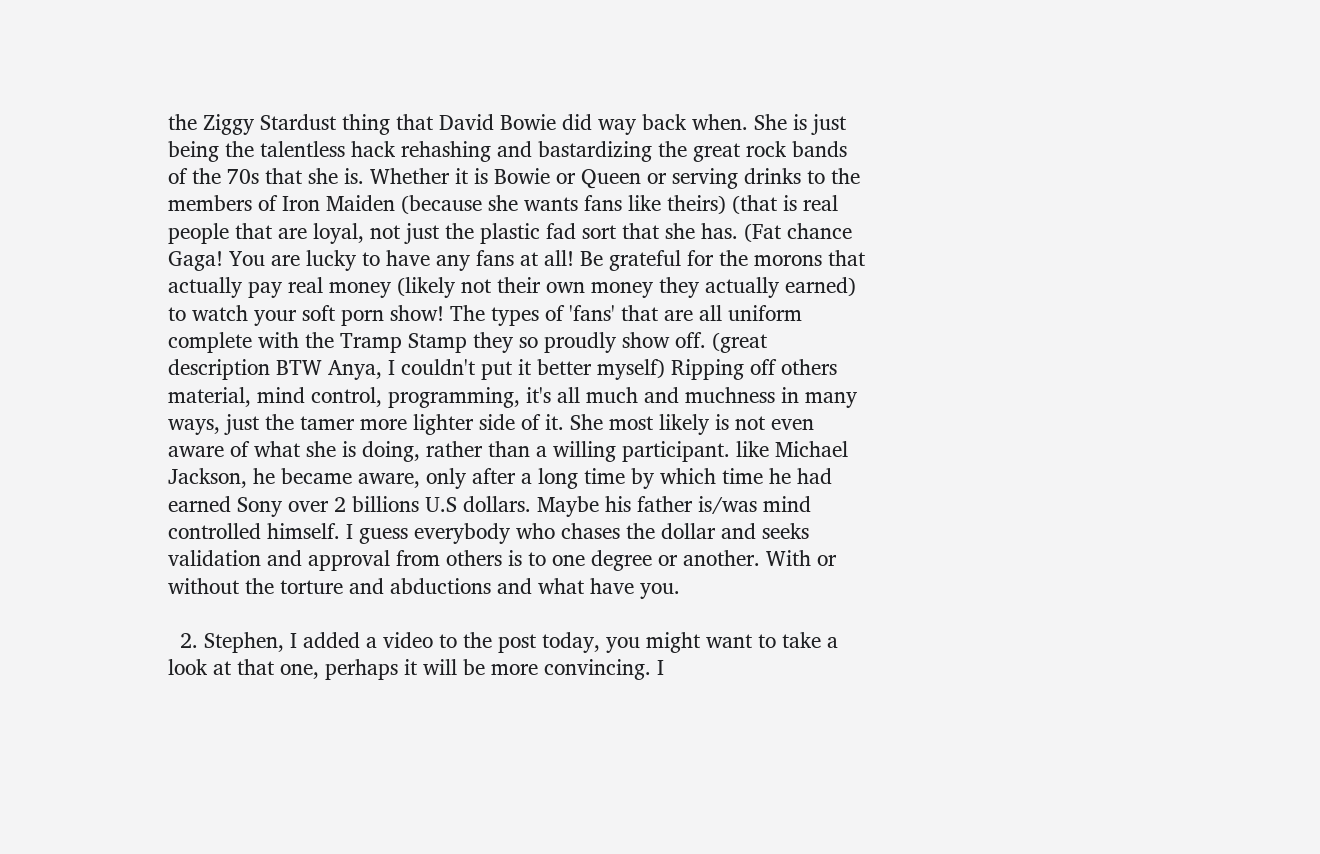the Ziggy Stardust thing that David Bowie did way back when. She is just being the talentless hack rehashing and bastardizing the great rock bands of the 70s that she is. Whether it is Bowie or Queen or serving drinks to the members of Iron Maiden (because she wants fans like theirs) (that is real people that are loyal, not just the plastic fad sort that she has. (Fat chance Gaga! You are lucky to have any fans at all! Be grateful for the morons that actually pay real money (likely not their own money they actually earned) to watch your soft porn show! The types of 'fans' that are all uniform complete with the Tramp Stamp they so proudly show off. (great description BTW Anya, I couldn't put it better myself) Ripping off others material, mind control, programming, it's all much and muchness in many ways, just the tamer more lighter side of it. She most likely is not even aware of what she is doing, rather than a willing participant. like Michael Jackson, he became aware, only after a long time by which time he had earned Sony over 2 billions U.S dollars. Maybe his father is/was mind controlled himself. I guess everybody who chases the dollar and seeks validation and approval from others is to one degree or another. With or without the torture and abductions and what have you.

  2. Stephen, I added a video to the post today, you might want to take a look at that one, perhaps it will be more convincing. I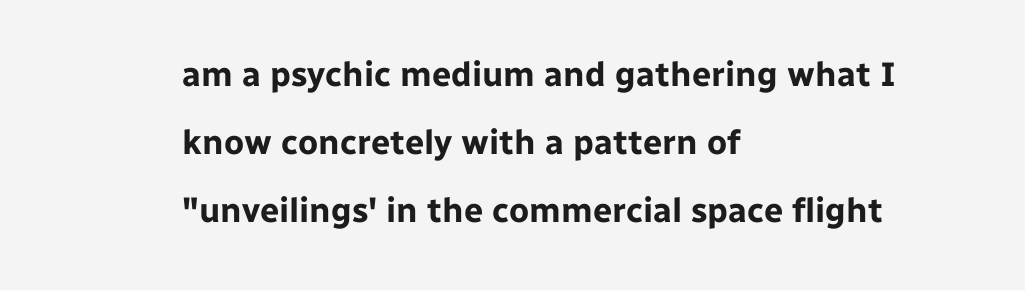am a psychic medium and gathering what I know concretely with a pattern of "unveilings' in the commercial space flight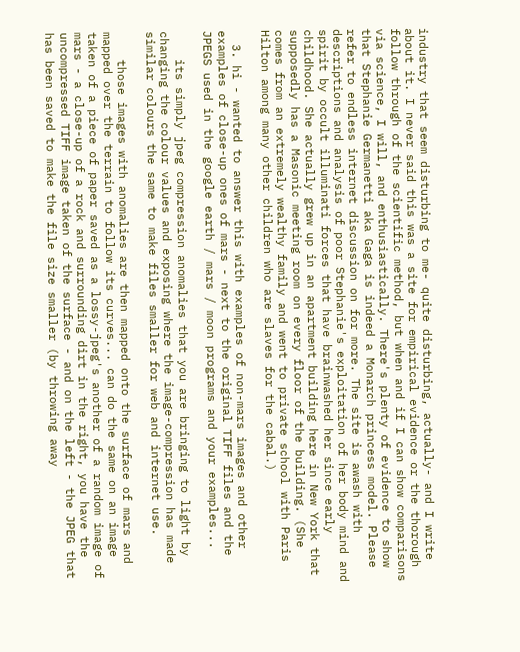industry that seem disturbing to me- quite disturbing, actually- and I write about it. I never said this was a site for empirical evidence or the thorough follow through of the scientific method, but when and if I can show comparisons via science, I will, and enthusiastically. There's plenty of evidence to show that Stephanie Germanetti aka Gaga is indeed a Monarch princess model. Please refer to endless internet discussion on for more. The site is awash with descriptions and analysis of poor Stephanie's exploitation of her body mind and spirit by occult illuminati forces that have brainwashed her since early childhood. She actually grew up in an apartment building here in New York that supposedly has a Masonic meeting room on every floor of the building. (She comes from an extremely wealthy family and went to private school with Paris Hilton among many other children who are slaves for the cabal.)

  3. hi - wanted to answer this with examples of non-mars images and other examples of close-up ones of mars - next to the original TIFF files and the JPEGS used in the google earth / mars / moon programs and your examples...

    its simply jpeg compression anomalies that you are bringing to light by changing the colour values and exposing where the image-compression has made similar colours the same to make files smaller for web and internet use.

    those images with anomalies are then mapped onto the surface of mars and mapped over the terrain to follow its curves... can do the same on an image taken of a piece of paper saved as a lossy-jpeg's another of a random image of mars - a close-up of a rock and surrounding dirt in the right, you have the uncompressed TIFF image taken of the surface - and on the left - the JPEG that has been saved to make the file size smaller (by throwing away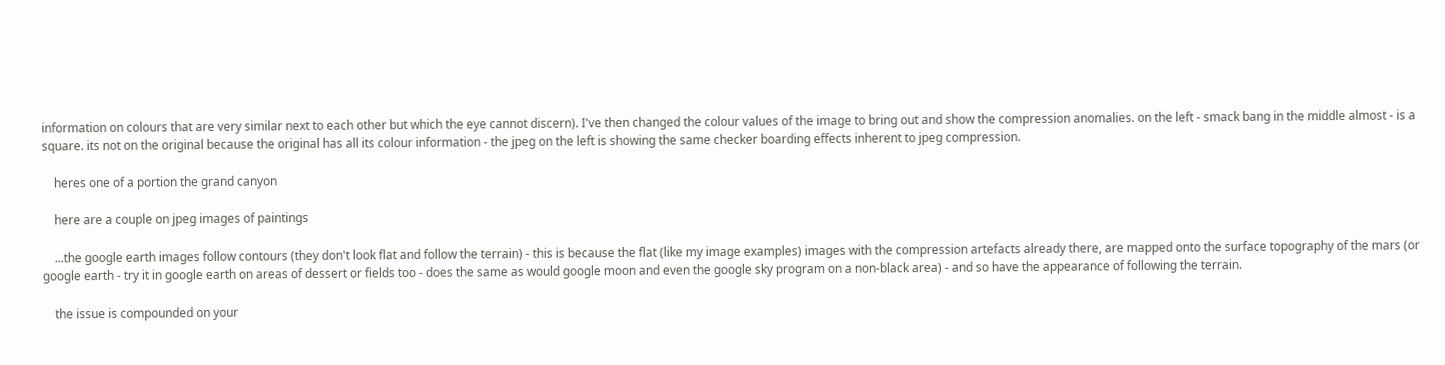information on colours that are very similar next to each other but which the eye cannot discern). I've then changed the colour values of the image to bring out and show the compression anomalies. on the left - smack bang in the middle almost - is a square. its not on the original because the original has all its colour information - the jpeg on the left is showing the same checker boarding effects inherent to jpeg compression.

    heres one of a portion the grand canyon

    here are a couple on jpeg images of paintings

    ...the google earth images follow contours (they don't look flat and follow the terrain) - this is because the flat (like my image examples) images with the compression artefacts already there, are mapped onto the surface topography of the mars (or google earth - try it in google earth on areas of dessert or fields too - does the same as would google moon and even the google sky program on a non-black area) - and so have the appearance of following the terrain.

    the issue is compounded on your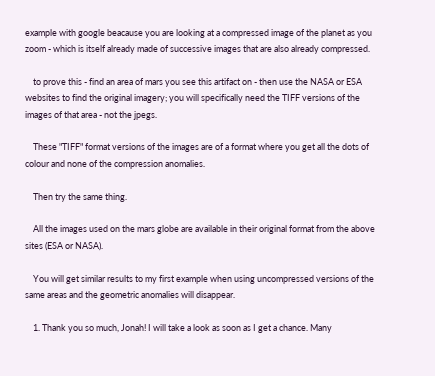example with google beacause you are looking at a compressed image of the planet as you zoom - which is itself already made of successive images that are also already compressed.

    to prove this - find an area of mars you see this artifact on - then use the NASA or ESA websites to find the original imagery; you will specifically need the TIFF versions of the images of that area - not the jpegs.

    These "TIFF" format versions of the images are of a format where you get all the dots of colour and none of the compression anomalies.

    Then try the same thing.

    All the images used on the mars globe are available in their original format from the above sites (ESA or NASA).

    You will get similar results to my first example when using uncompressed versions of the same areas and the geometric anomalies will disappear.

    1. Thank you so much, Jonah! I will take a look as soon as I get a chance. Many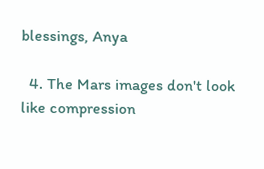blessings, Anya

  4. The Mars images don't look like compression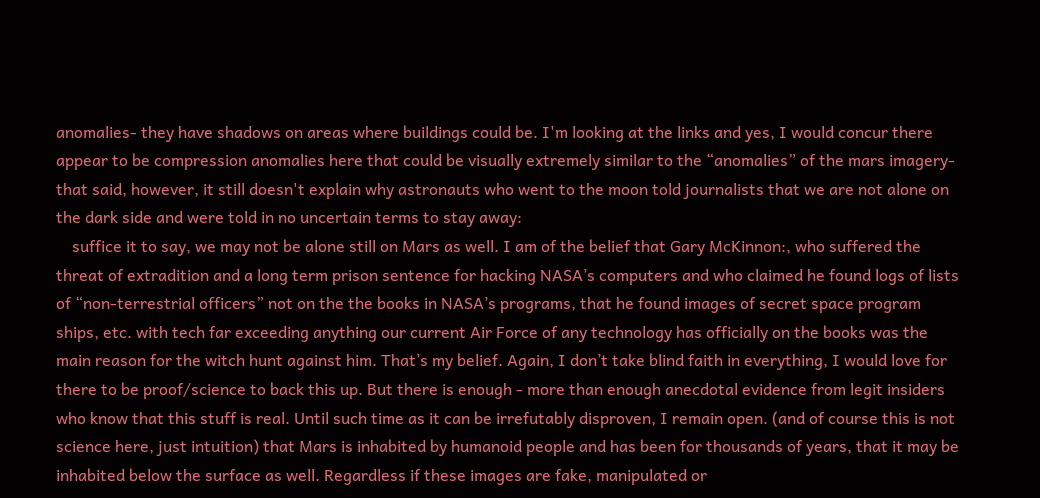anomalies- they have shadows on areas where buildings could be. I'm looking at the links and yes, I would concur there appear to be compression anomalies here that could be visually extremely similar to the “anomalies” of the mars imagery- that said, however, it still doesn't explain why astronauts who went to the moon told journalists that we are not alone on the dark side and were told in no uncertain terms to stay away:
    suffice it to say, we may not be alone still on Mars as well. I am of the belief that Gary McKinnon:, who suffered the threat of extradition and a long term prison sentence for hacking NASA’s computers and who claimed he found logs of lists of “non-terrestrial officers” not on the the books in NASA’s programs, that he found images of secret space program ships, etc. with tech far exceeding anything our current Air Force of any technology has officially on the books was the main reason for the witch hunt against him. That’s my belief. Again, I don’t take blind faith in everything, I would love for there to be proof/science to back this up. But there is enough - more than enough anecdotal evidence from legit insiders who know that this stuff is real. Until such time as it can be irrefutably disproven, I remain open. (and of course this is not science here, just intuition) that Mars is inhabited by humanoid people and has been for thousands of years, that it may be inhabited below the surface as well. Regardless if these images are fake, manipulated or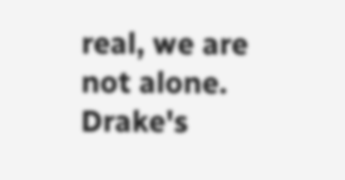real, we are not alone. Drake's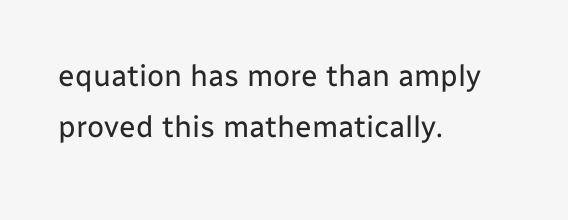equation has more than amply proved this mathematically.